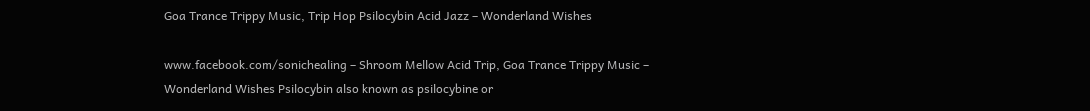Goa Trance Trippy Music, Trip Hop Psilocybin Acid Jazz – Wonderland Wishes

www.facebook.com/sonichealing – Shroom Mellow Acid Trip, Goa Trance Trippy Music – Wonderland Wishes Psilocybin also known as psilocybine or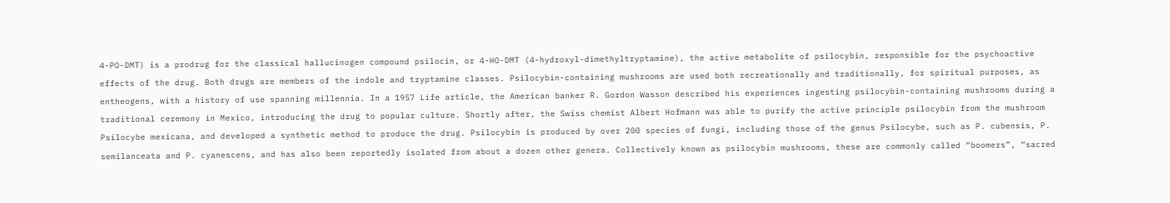4-PO-DMT) is a prodrug for the classical hallucinogen compound psilocin, or 4-HO-DMT (4-hydroxyl-dimethyltryptamine), the active metabolite of psilocybin, responsible for the psychoactive effects of the drug. Both drugs are members of the indole and tryptamine classes. Psilocybin-containing mushrooms are used both recreationally and traditionally, for spiritual purposes, as entheogens, with a history of use spanning millennia. In a 1957 Life article, the American banker R. Gordon Wasson described his experiences ingesting psilocybin-containing mushrooms during a traditional ceremony in Mexico, introducing the drug to popular culture. Shortly after, the Swiss chemist Albert Hofmann was able to purify the active principle psilocybin from the mushroom Psilocybe mexicana, and developed a synthetic method to produce the drug. Psilocybin is produced by over 200 species of fungi, including those of the genus Psilocybe, such as P. cubensis, P. semilanceata and P. cyanescens, and has also been reportedly isolated from about a dozen other genera. Collectively known as psilocybin mushrooms, these are commonly called “boomers”, “sacred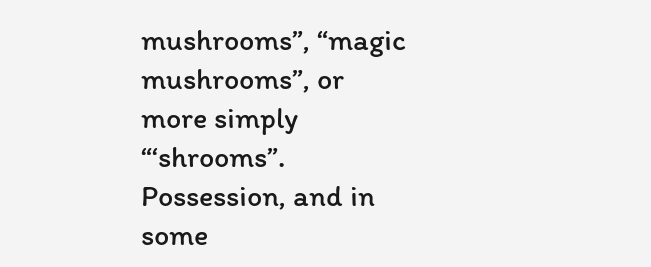mushrooms”, “magic mushrooms”, or more simply “‘shrooms”. Possession, and in some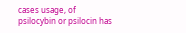cases usage, of psilocybin or psilocin has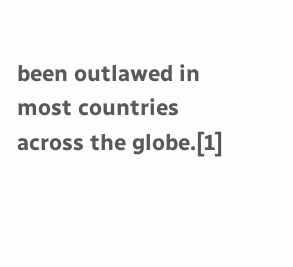been outlawed in most countries across the globe.[1]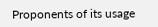Proponents of its usage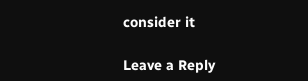consider it

Leave a Reply